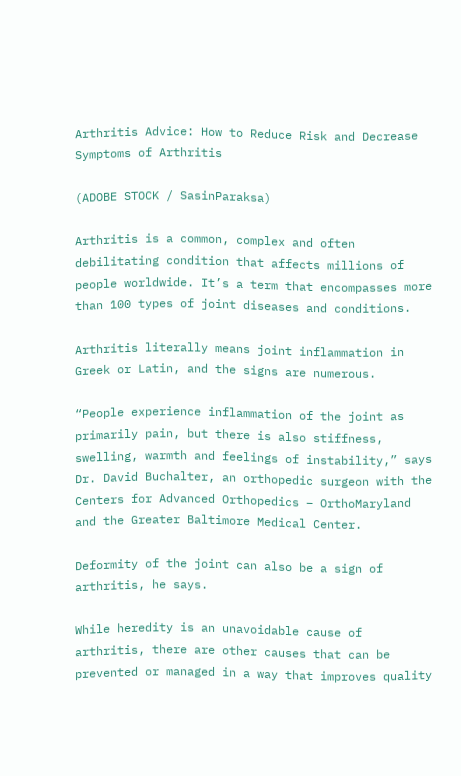Arthritis Advice: How to Reduce Risk and Decrease Symptoms of Arthritis

(ADOBE STOCK / SasinParaksa)

Arthritis is a common, complex and often debilitating condition that affects millions of people worldwide. It’s a term that encompasses more than 100 types of joint diseases and conditions.

Arthritis literally means joint inflammation in Greek or Latin, and the signs are numerous.

“People experience inflammation of the joint as primarily pain, but there is also stiffness, swelling, warmth and feelings of instability,” says Dr. David Buchalter, an orthopedic surgeon with the Centers for Advanced Orthopedics – OrthoMaryland and the Greater Baltimore Medical Center.

Deformity of the joint can also be a sign of arthritis, he says.

While heredity is an unavoidable cause of arthritis, there are other causes that can be prevented or managed in a way that improves quality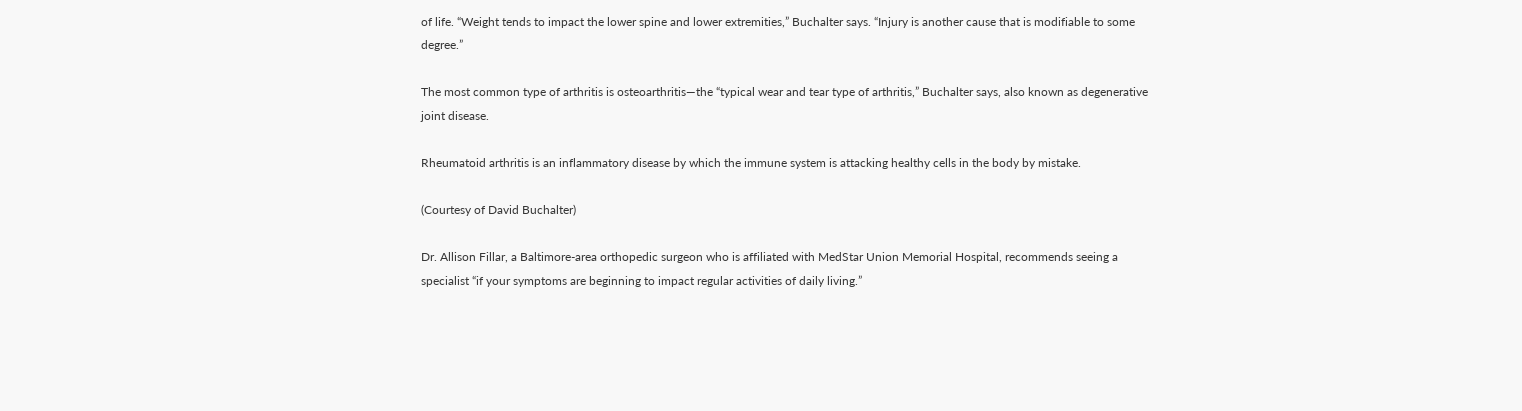of life. “Weight tends to impact the lower spine and lower extremities,” Buchalter says. “Injury is another cause that is modifiable to some degree.”

The most common type of arthritis is osteoarthritis—the “typical wear and tear type of arthritis,” Buchalter says, also known as degenerative joint disease.

Rheumatoid arthritis is an inflammatory disease by which the immune system is attacking healthy cells in the body by mistake.

(Courtesy of David Buchalter)

Dr. Allison Fillar, a Baltimore-area orthopedic surgeon who is affiliated with MedStar Union Memorial Hospital, recommends seeing a specialist “if your symptoms are beginning to impact regular activities of daily living.”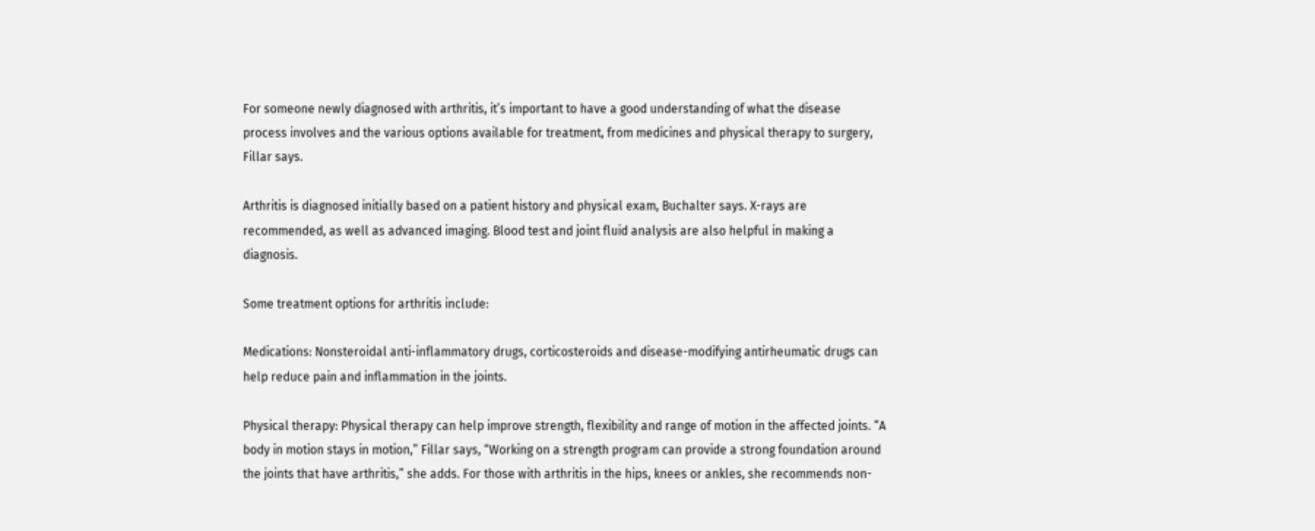For someone newly diagnosed with arthritis, it’s important to have a good understanding of what the disease process involves and the various options available for treatment, from medicines and physical therapy to surgery, Fillar says.

Arthritis is diagnosed initially based on a patient history and physical exam, Buchalter says. X-rays are recommended, as well as advanced imaging. Blood test and joint fluid analysis are also helpful in making a diagnosis.

Some treatment options for arthritis include:

Medications: Nonsteroidal anti-inflammatory drugs, corticosteroids and disease-modifying antirheumatic drugs can help reduce pain and inflammation in the joints.

Physical therapy: Physical therapy can help improve strength, flexibility and range of motion in the affected joints. “A body in motion stays in motion,” Fillar says, “Working on a strength program can provide a strong foundation around the joints that have arthritis,” she adds. For those with arthritis in the hips, knees or ankles, she recommends non-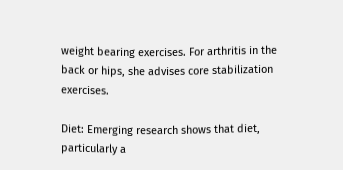weight bearing exercises. For arthritis in the back or hips, she advises core stabilization exercises.

Diet: Emerging research shows that diet, particularly a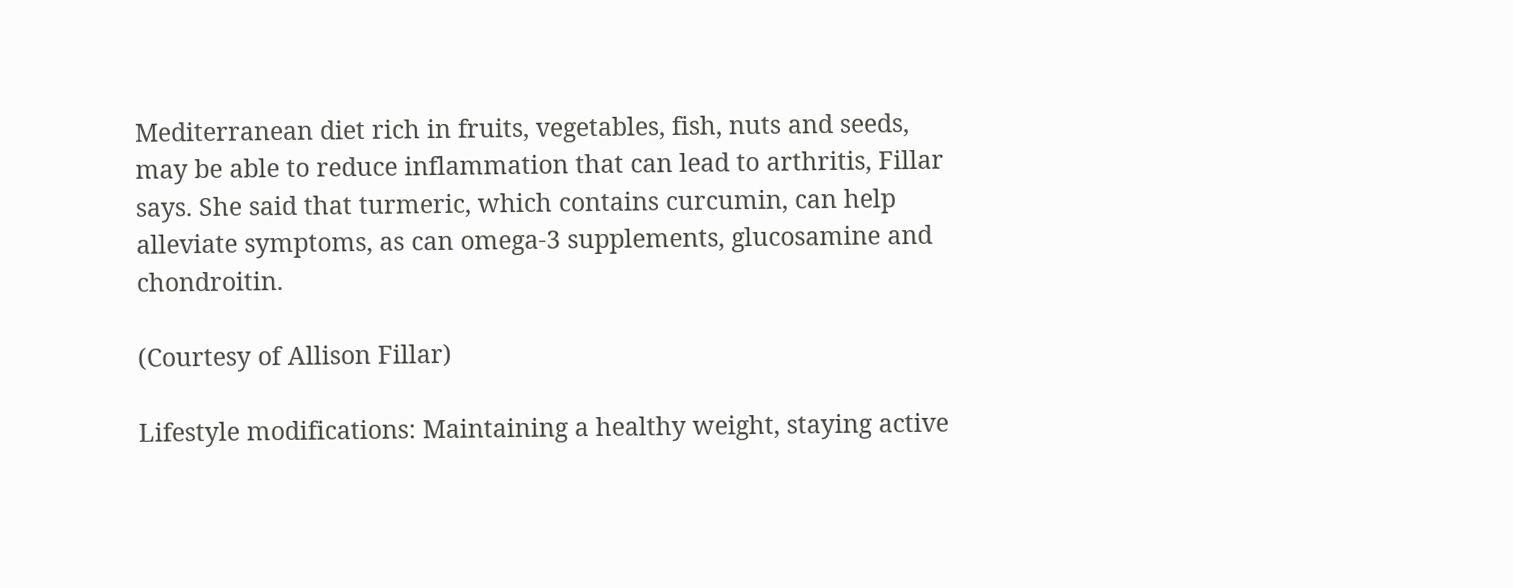Mediterranean diet rich in fruits, vegetables, fish, nuts and seeds, may be able to reduce inflammation that can lead to arthritis, Fillar says. She said that turmeric, which contains curcumin, can help alleviate symptoms, as can omega-3 supplements, glucosamine and chondroitin.

(Courtesy of Allison Fillar)

Lifestyle modifications: Maintaining a healthy weight, staying active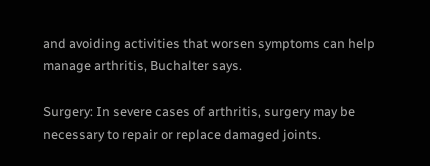and avoiding activities that worsen symptoms can help manage arthritis, Buchalter says.

Surgery: In severe cases of arthritis, surgery may be necessary to repair or replace damaged joints.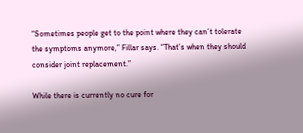“Sometimes people get to the point where they can’t tolerate the symptoms anymore,” Fillar says. “That’s when they should consider joint replacement.”

While there is currently no cure for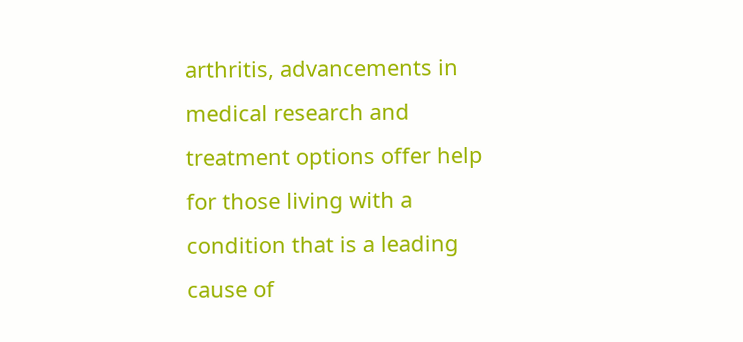arthritis, advancements in medical research and treatment options offer help for those living with a condition that is a leading cause of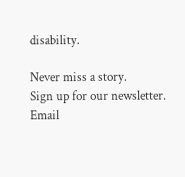disability.

Never miss a story.
Sign up for our newsletter.
Email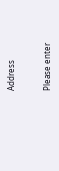Address


Please enter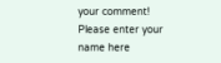your comment!
Please enter your name here